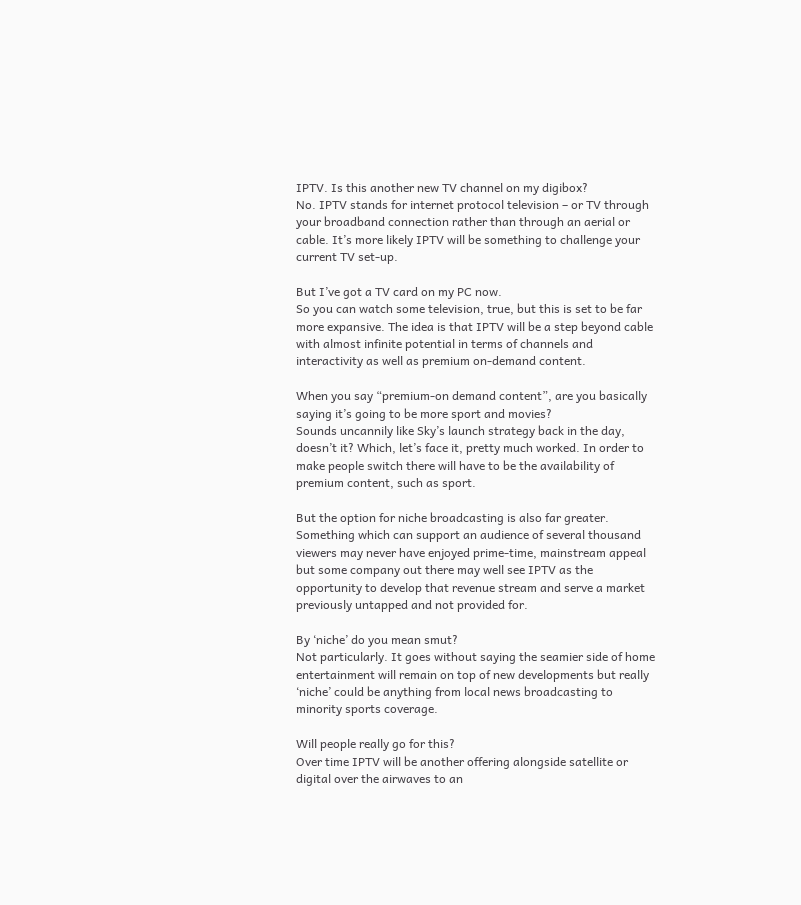IPTV. Is this another new TV channel on my digibox?
No. IPTV stands for internet protocol television – or TV through your broadband connection rather than through an aerial or cable. It’s more likely IPTV will be something to challenge your current TV set-up.

But I’ve got a TV card on my PC now.
So you can watch some television, true, but this is set to be far more expansive. The idea is that IPTV will be a step beyond cable with almost infinite potential in terms of channels and interactivity as well as premium on-demand content.

When you say “premium-on demand content”, are you basically saying it’s going to be more sport and movies?
Sounds uncannily like Sky’s launch strategy back in the day, doesn’t it? Which, let’s face it, pretty much worked. In order to make people switch there will have to be the availability of premium content, such as sport.

But the option for niche broadcasting is also far greater. Something which can support an audience of several thousand viewers may never have enjoyed prime-time, mainstream appeal but some company out there may well see IPTV as the opportunity to develop that revenue stream and serve a market previously untapped and not provided for.

By ‘niche’ do you mean smut?
Not particularly. It goes without saying the seamier side of home entertainment will remain on top of new developments but really ‘niche’ could be anything from local news broadcasting to minority sports coverage.

Will people really go for this?
Over time IPTV will be another offering alongside satellite or digital over the airwaves to an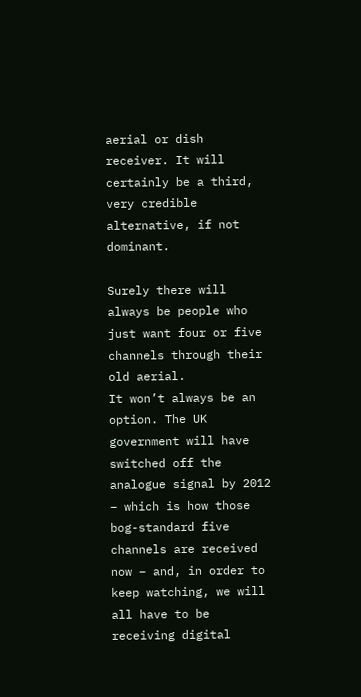aerial or dish receiver. It will certainly be a third, very credible alternative, if not dominant.

Surely there will always be people who just want four or five channels through their old aerial.
It won’t always be an option. The UK government will have switched off the analogue signal by 2012 – which is how those bog-standard five channels are received now – and, in order to keep watching, we will all have to be receiving digital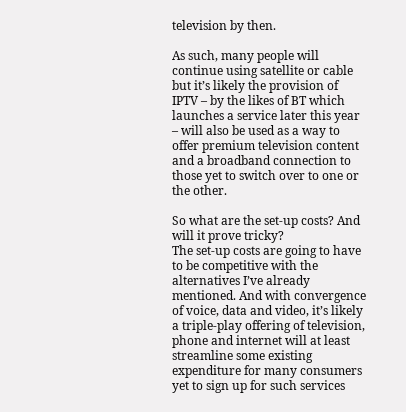television by then.

As such, many people will continue using satellite or cable but it’s likely the provision of IPTV – by the likes of BT which launches a service later this year – will also be used as a way to offer premium television content and a broadband connection to those yet to switch over to one or the other.

So what are the set-up costs? And will it prove tricky?
The set-up costs are going to have to be competitive with the alternatives I’ve already mentioned. And with convergence of voice, data and video, it’s likely a triple-play offering of television, phone and internet will at least streamline some existing expenditure for many consumers yet to sign up for such services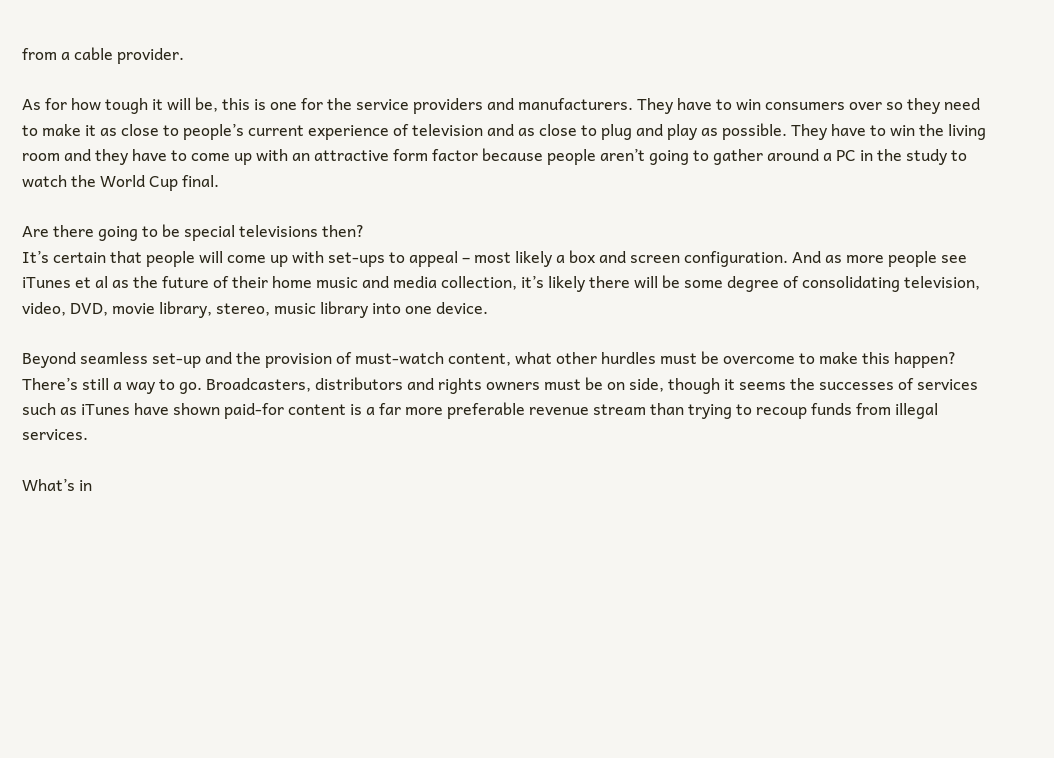from a cable provider.

As for how tough it will be, this is one for the service providers and manufacturers. They have to win consumers over so they need to make it as close to people’s current experience of television and as close to plug and play as possible. They have to win the living room and they have to come up with an attractive form factor because people aren’t going to gather around a PC in the study to watch the World Cup final.

Are there going to be special televisions then?
It’s certain that people will come up with set-ups to appeal – most likely a box and screen configuration. And as more people see iTunes et al as the future of their home music and media collection, it’s likely there will be some degree of consolidating television, video, DVD, movie library, stereo, music library into one device.

Beyond seamless set-up and the provision of must-watch content, what other hurdles must be overcome to make this happen?
There’s still a way to go. Broadcasters, distributors and rights owners must be on side, though it seems the successes of services such as iTunes have shown paid-for content is a far more preferable revenue stream than trying to recoup funds from illegal services.

What’s in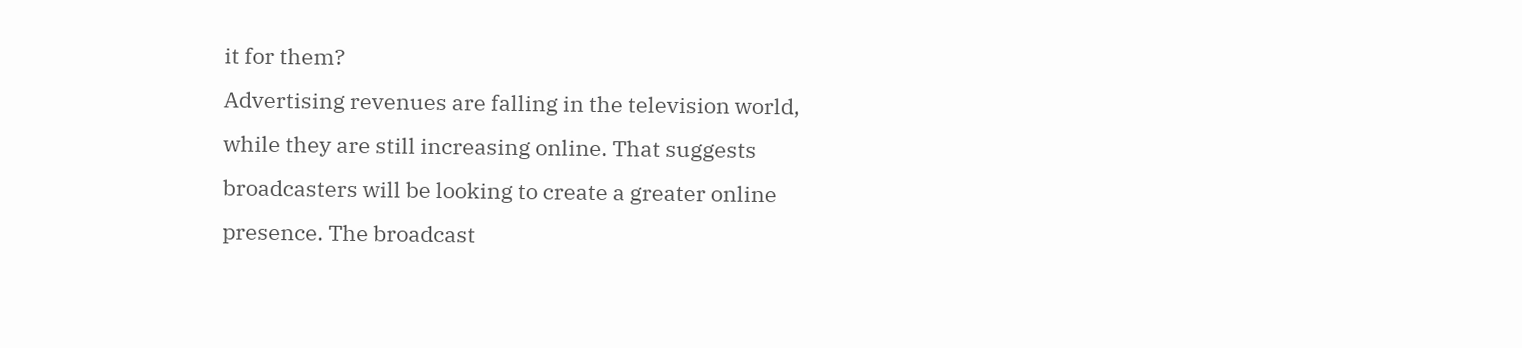it for them?
Advertising revenues are falling in the television world, while they are still increasing online. That suggests broadcasters will be looking to create a greater online presence. The broadcast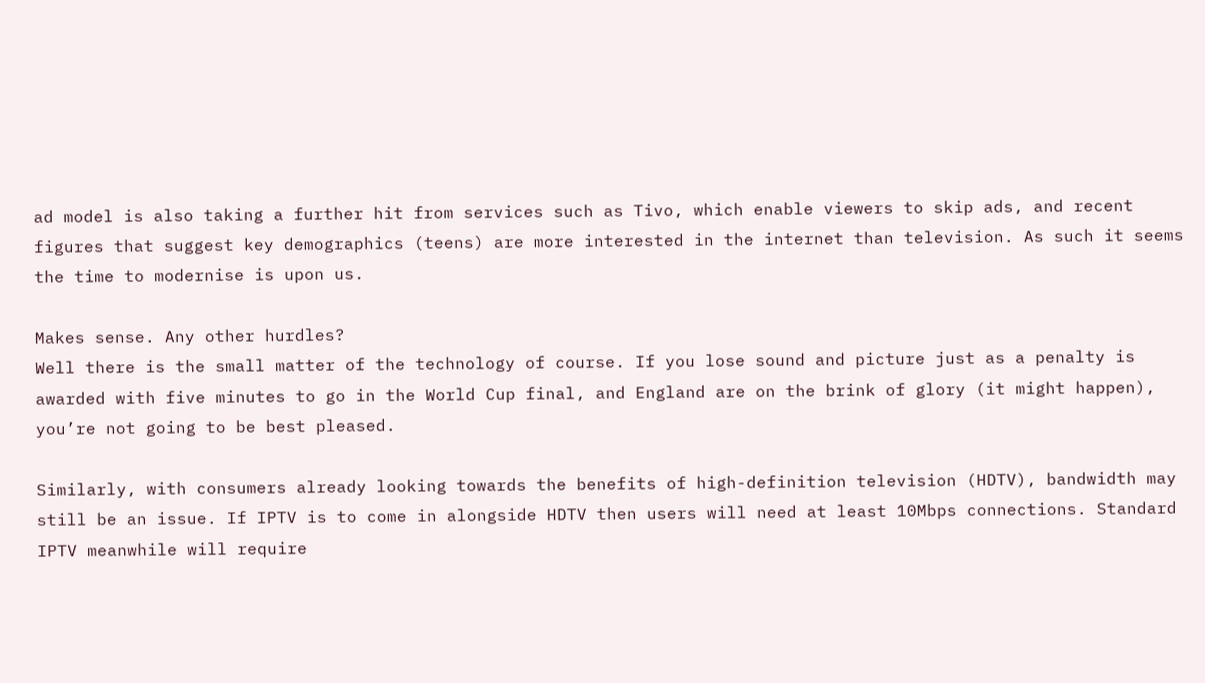ad model is also taking a further hit from services such as Tivo, which enable viewers to skip ads, and recent figures that suggest key demographics (teens) are more interested in the internet than television. As such it seems the time to modernise is upon us.

Makes sense. Any other hurdles?
Well there is the small matter of the technology of course. If you lose sound and picture just as a penalty is awarded with five minutes to go in the World Cup final, and England are on the brink of glory (it might happen), you’re not going to be best pleased.

Similarly, with consumers already looking towards the benefits of high-definition television (HDTV), bandwidth may still be an issue. If IPTV is to come in alongside HDTV then users will need at least 10Mbps connections. Standard IPTV meanwhile will require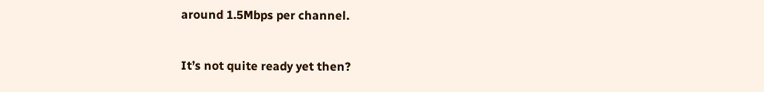around 1.5Mbps per channel.

It’s not quite ready yet then?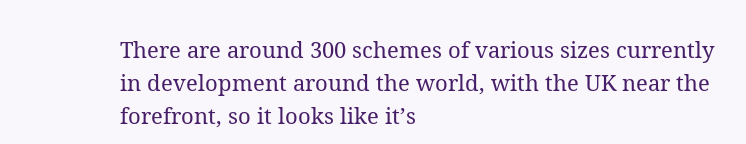There are around 300 schemes of various sizes currently in development around the world, with the UK near the forefront, so it looks like it’s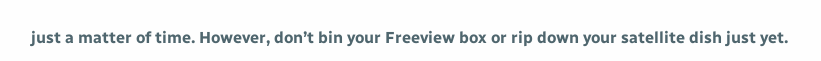just a matter of time. However, don’t bin your Freeview box or rip down your satellite dish just yet.